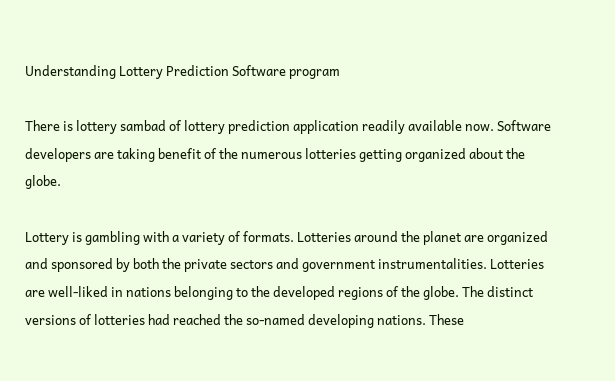Understanding Lottery Prediction Software program

There is lottery sambad of lottery prediction application readily available now. Software developers are taking benefit of the numerous lotteries getting organized about the globe.

Lottery is gambling with a variety of formats. Lotteries around the planet are organized and sponsored by both the private sectors and government instrumentalities. Lotteries are well-liked in nations belonging to the developed regions of the globe. The distinct versions of lotteries had reached the so-named developing nations. These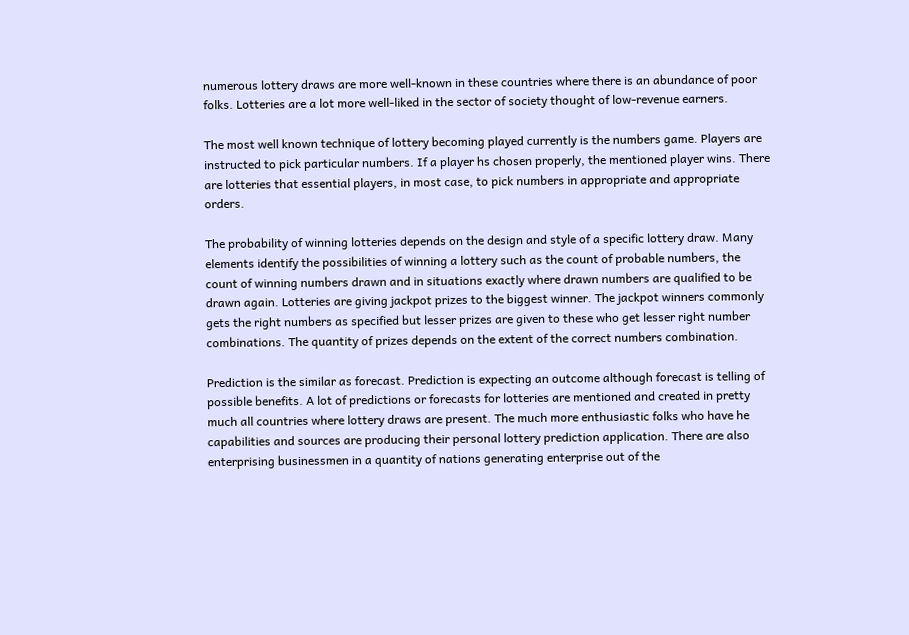numerous lottery draws are more well-known in these countries where there is an abundance of poor folks. Lotteries are a lot more well-liked in the sector of society thought of low-revenue earners.

The most well known technique of lottery becoming played currently is the numbers game. Players are instructed to pick particular numbers. If a player hs chosen properly, the mentioned player wins. There are lotteries that essential players, in most case, to pick numbers in appropriate and appropriate orders.

The probability of winning lotteries depends on the design and style of a specific lottery draw. Many elements identify the possibilities of winning a lottery such as the count of probable numbers, the count of winning numbers drawn and in situations exactly where drawn numbers are qualified to be drawn again. Lotteries are giving jackpot prizes to the biggest winner. The jackpot winners commonly gets the right numbers as specified but lesser prizes are given to these who get lesser right number combinations. The quantity of prizes depends on the extent of the correct numbers combination.

Prediction is the similar as forecast. Prediction is expecting an outcome although forecast is telling of possible benefits. A lot of predictions or forecasts for lotteries are mentioned and created in pretty much all countries where lottery draws are present. The much more enthusiastic folks who have he capabilities and sources are producing their personal lottery prediction application. There are also enterprising businessmen in a quantity of nations generating enterprise out of the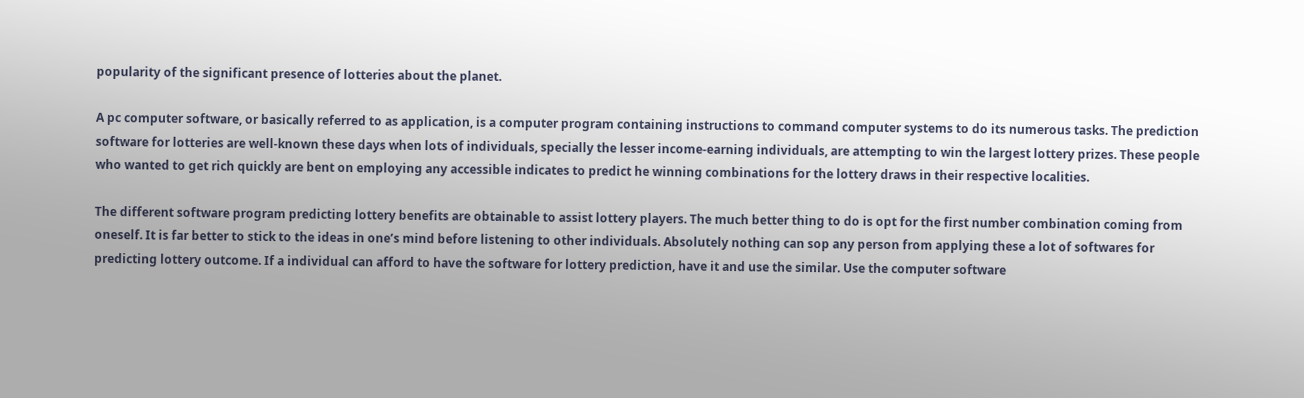popularity of the significant presence of lotteries about the planet.

A pc computer software, or basically referred to as application, is a computer program containing instructions to command computer systems to do its numerous tasks. The prediction software for lotteries are well-known these days when lots of individuals, specially the lesser income-earning individuals, are attempting to win the largest lottery prizes. These people who wanted to get rich quickly are bent on employing any accessible indicates to predict he winning combinations for the lottery draws in their respective localities.

The different software program predicting lottery benefits are obtainable to assist lottery players. The much better thing to do is opt for the first number combination coming from oneself. It is far better to stick to the ideas in one’s mind before listening to other individuals. Absolutely nothing can sop any person from applying these a lot of softwares for predicting lottery outcome. If a individual can afford to have the software for lottery prediction, have it and use the similar. Use the computer software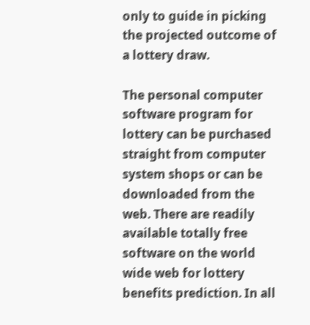only to guide in picking the projected outcome of a lottery draw.

The personal computer software program for lottery can be purchased straight from computer system shops or can be downloaded from the web. There are readily available totally free software on the world wide web for lottery benefits prediction. In all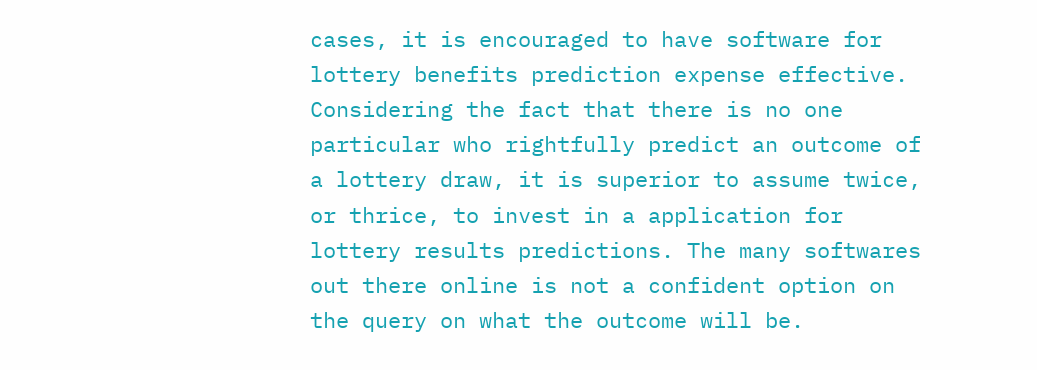cases, it is encouraged to have software for lottery benefits prediction expense effective. Considering the fact that there is no one particular who rightfully predict an outcome of a lottery draw, it is superior to assume twice, or thrice, to invest in a application for lottery results predictions. The many softwares out there online is not a confident option on the query on what the outcome will be.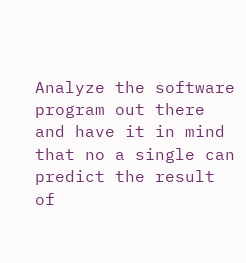Analyze the software program out there and have it in mind that no a single can predict the result of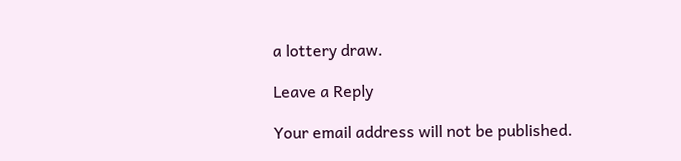a lottery draw.

Leave a Reply

Your email address will not be published.